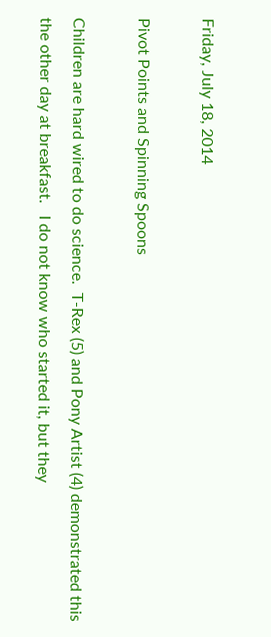Friday, July 18, 2014

Pivot Points and Spinning Spoons

Children are hard wired to do science.  T-Rex (5) and Pony Artist (4) demonstrated this the other day at breakfast.   I do not know who started it, but they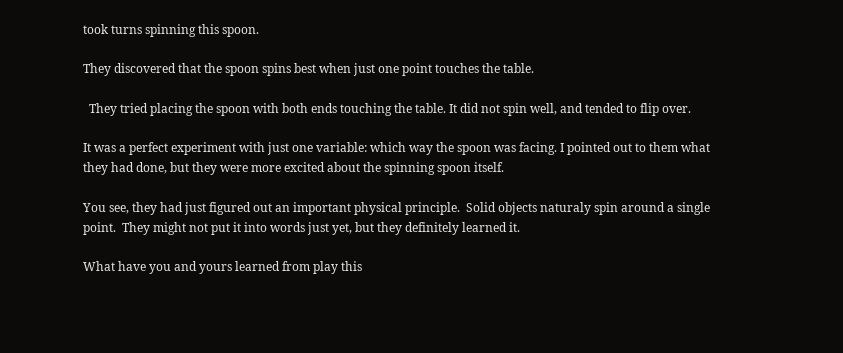took turns spinning this spoon.

They discovered that the spoon spins best when just one point touches the table.

  They tried placing the spoon with both ends touching the table. It did not spin well, and tended to flip over.

It was a perfect experiment with just one variable: which way the spoon was facing. I pointed out to them what they had done, but they were more excited about the spinning spoon itself.

You see, they had just figured out an important physical principle.  Solid objects naturaly spin around a single point.  They might not put it into words just yet, but they definitely learned it.

What have you and yours learned from play this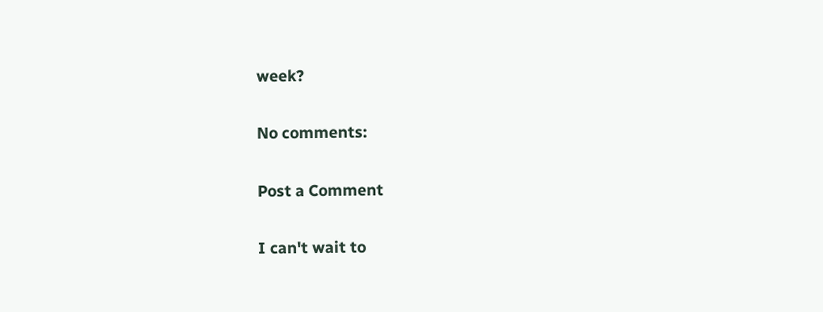week?

No comments:

Post a Comment

I can't wait to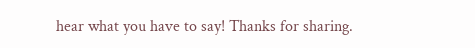hear what you have to say! Thanks for sharing.